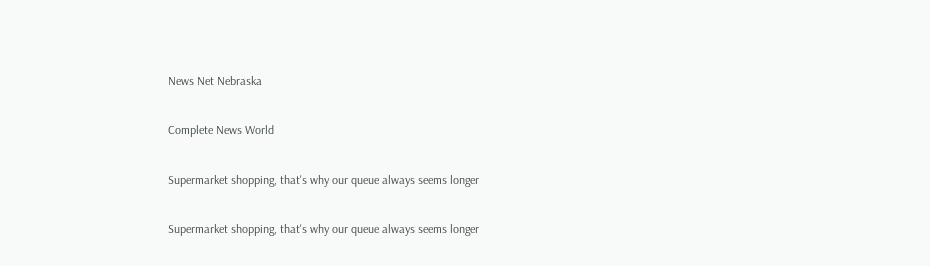News Net Nebraska

Complete News World

Supermarket shopping, that's why our queue always seems longer

Supermarket shopping, that's why our queue always seems longer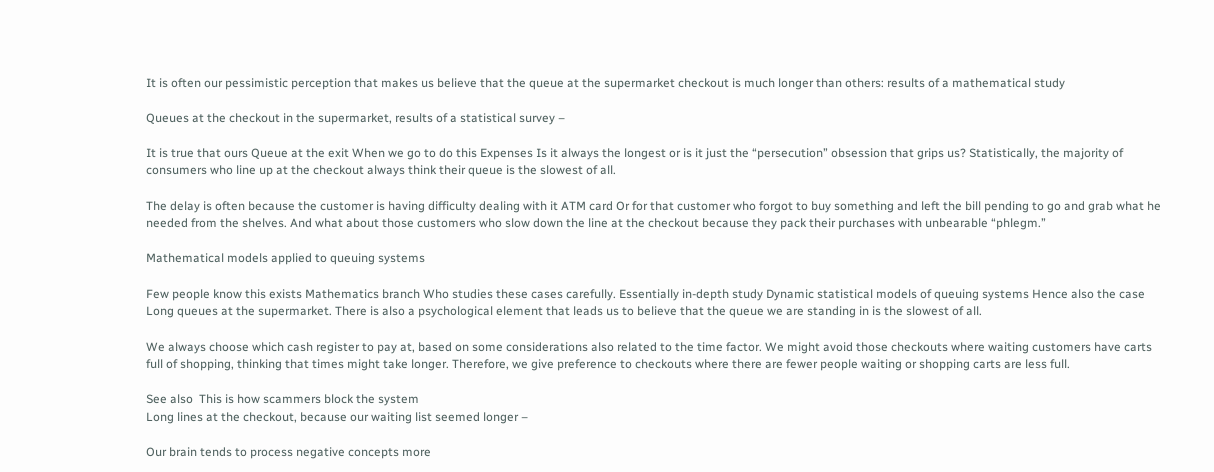It is often our pessimistic perception that makes us believe that the queue at the supermarket checkout is much longer than others: results of a mathematical study

Queues at the checkout in the supermarket, results of a statistical survey –

It is true that ours Queue at the exit When we go to do this Expenses Is it always the longest or is it just the “persecution” obsession that grips us? Statistically, the majority of consumers who line up at the checkout always think their queue is the slowest of all.

The delay is often because the customer is having difficulty dealing with it ATM card Or for that customer who forgot to buy something and left the bill pending to go and grab what he needed from the shelves. And what about those customers who slow down the line at the checkout because they pack their purchases with unbearable “phlegm.”

Mathematical models applied to queuing systems

Few people know this exists Mathematics branch Who studies these cases carefully. Essentially in-depth study Dynamic statistical models of queuing systems Hence also the case Long queues at the supermarket. There is also a psychological element that leads us to believe that the queue we are standing in is the slowest of all.

We always choose which cash register to pay at, based on some considerations also related to the time factor. We might avoid those checkouts where waiting customers have carts full of shopping, thinking that times might take longer. Therefore, we give preference to checkouts where there are fewer people waiting or shopping carts are less full.

See also  This is how scammers block the system
Long lines at the checkout, because our waiting list seemed longer –

Our brain tends to process negative concepts more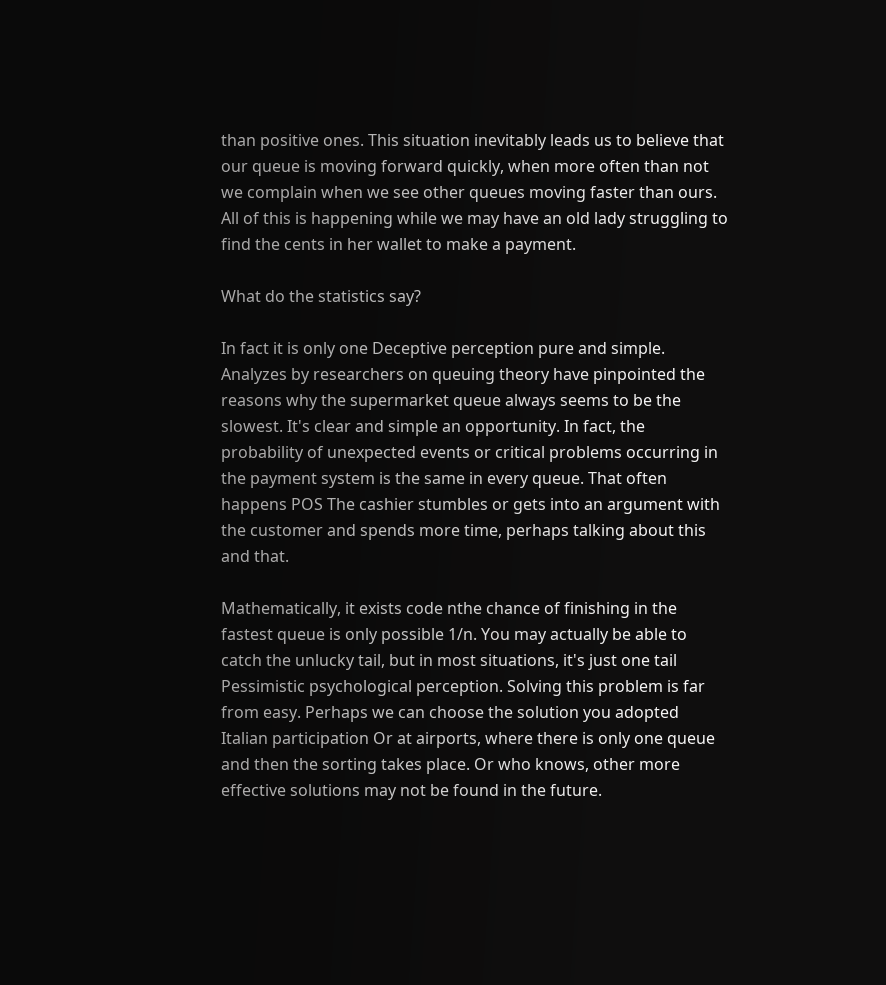than positive ones. This situation inevitably leads us to believe that our queue is moving forward quickly, when more often than not we complain when we see other queues moving faster than ours. All of this is happening while we may have an old lady struggling to find the cents in her wallet to make a payment.

What do the statistics say?

In fact it is only one Deceptive perception pure and simple. Analyzes by researchers on queuing theory have pinpointed the reasons why the supermarket queue always seems to be the slowest. It's clear and simple an opportunity. In fact, the probability of unexpected events or critical problems occurring in the payment system is the same in every queue. That often happens POS The cashier stumbles or gets into an argument with the customer and spends more time, perhaps talking about this and that.

Mathematically, it exists code nthe chance of finishing in the fastest queue is only possible 1/n. You may actually be able to catch the unlucky tail, but in most situations, it's just one tail Pessimistic psychological perception. Solving this problem is far from easy. Perhaps we can choose the solution you adopted Italian participation Or at airports, where there is only one queue and then the sorting takes place. Or who knows, other more effective solutions may not be found in the future.